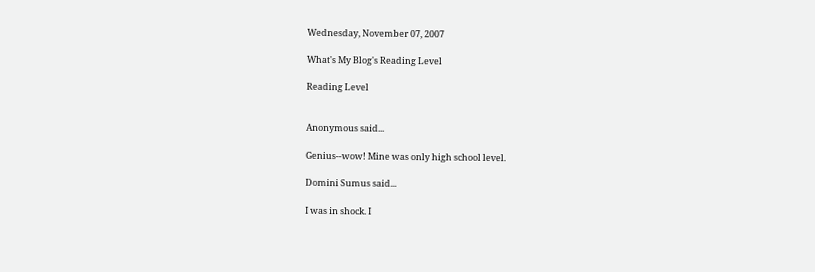Wednesday, November 07, 2007

What's My Blog's Reading Level

Reading Level


Anonymous said...

Genius--wow! Mine was only high school level.

Domini Sumus said...

I was in shock. I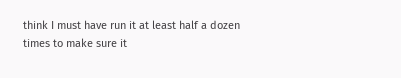think I must have run it at least half a dozen times to make sure it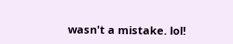wasn't a mistake. lol!